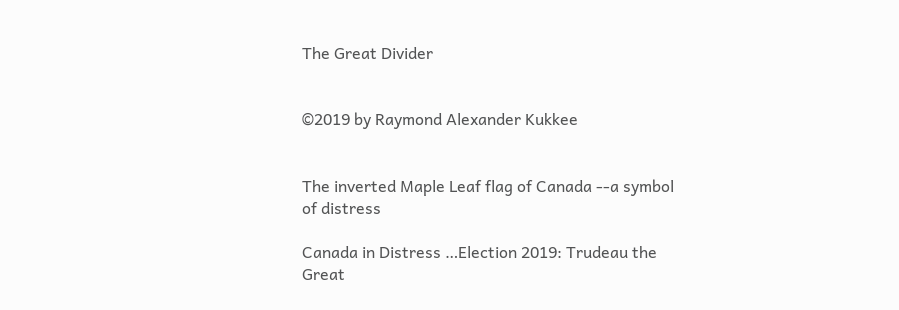The Great Divider


©2019 by Raymond Alexander Kukkee


The inverted Maple Leaf flag of Canada --a symbol of distress

Canada in Distress …Election 2019: Trudeau the Great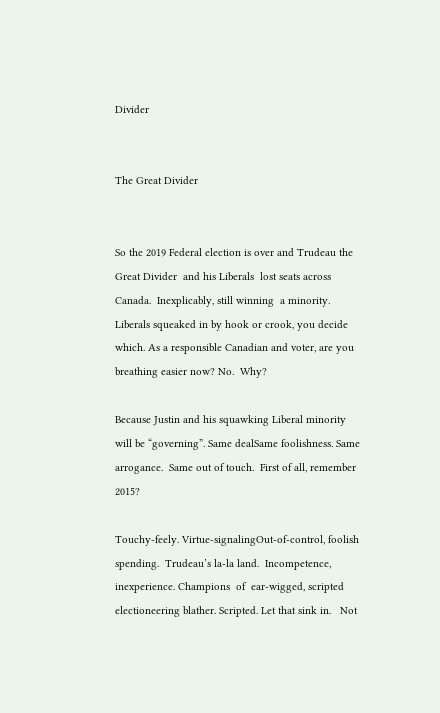Divider


The Great Divider


So the 2019 Federal election is over and Trudeau the Great Divider  and his Liberals  lost seats across Canada.  Inexplicably, still winning  a minority. Liberals squeaked in by hook or crook, you decide which. As a responsible Canadian and voter, are you breathing easier now? No.  Why?

Because Justin and his squawking Liberal minority will be “governing”. Same dealSame foolishness. Same arrogance.  Same out of touch.  First of all, remember 2015?

Touchy-feely. Virtue-signalingOut-of-control, foolish spending.  Trudeau’s la-la land.  Incompetence, inexperience. Champions  of  ear-wigged, scripted electioneering blather. Scripted. Let that sink in.   Not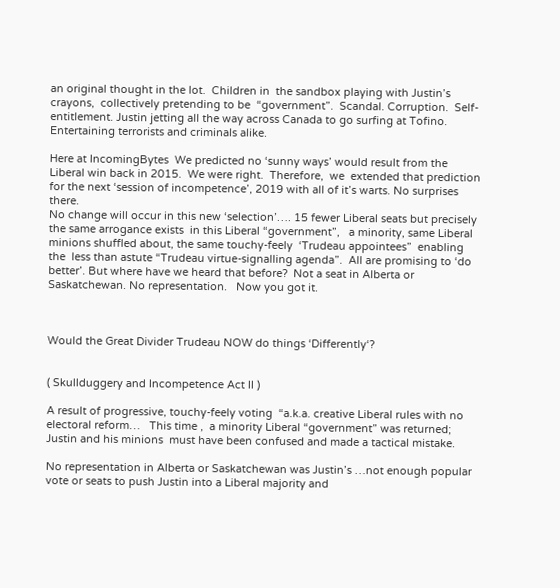an original thought in the lot.  Children in  the sandbox playing with Justin’s crayons,  collectively pretending to be  “government”.  Scandal. Corruption.  Self-entitlement. Justin jetting all the way across Canada to go surfing at Tofino. Entertaining terrorists and criminals alike.

Here at IncomingBytes  We predicted no ‘sunny ways’ would result from the Liberal win back in 2015.  We were right.  Therefore,  we  extended that prediction for the next ‘session of incompetence’, 2019 with all of it’s warts. No surprises there.
No change will occur in this new ‘selection’…. 15 fewer Liberal seats but precisely the same arrogance exists  in this Liberal “government”,   a minority, same Liberal minions shuffled about, the same touchy-feely  ‘Trudeau appointees”  enabling the  less than astute “Trudeau virtue-signalling agenda”.  All are promising to ‘do better’. But where have we heard that before?  Not a seat in Alberta or Saskatchewan. No representation.   Now you got it.



Would the Great Divider Trudeau NOW do things ‘Differently‘?


( Skullduggery and Incompetence Act II )

A result of progressive, touchy-feely voting  “a.k.a. creative Liberal rules with no electoral reform…   This time ,  a minority Liberal “government” was returned;  Justin and his minions  must have been confused and made a tactical mistake.

No representation in Alberta or Saskatchewan was Justin’s …not enough popular vote or seats to push Justin into a Liberal majority and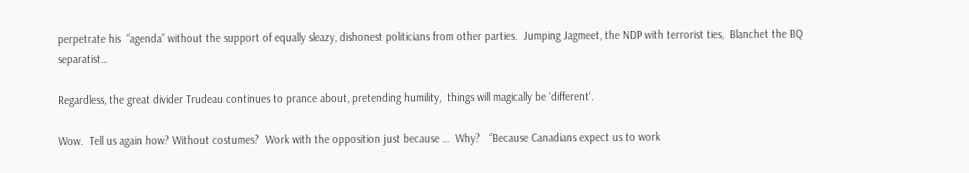perpetrate his  “agenda” without the support of equally sleazy, dishonest politicians from other parties.  Jumping Jagmeet, the NDP with terrorist ties,  Blanchet the BQ separatist…

Regardless, the great divider Trudeau continues to prance about, pretending humility,  things will magically be ‘different‘.

Wow.  Tell us again how? Without costumes?  Work with the opposition just because …  Why?   “Because Canadians expect us to work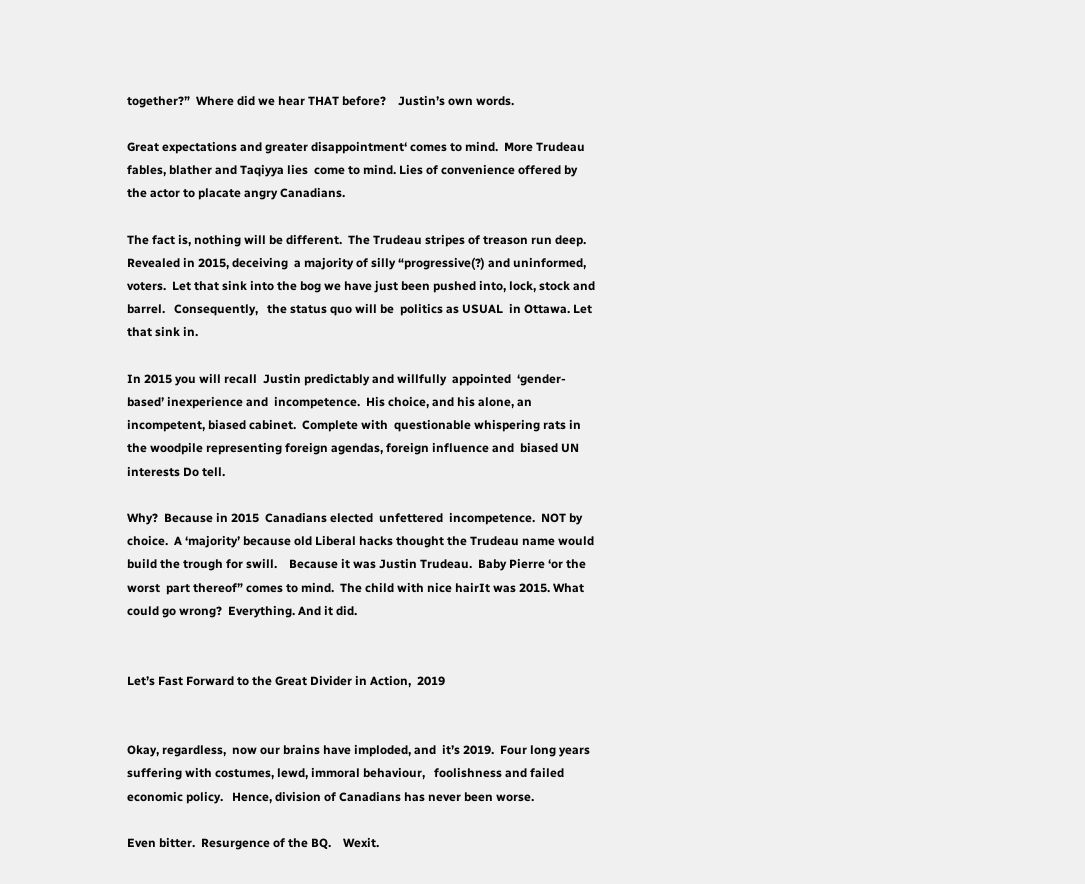together?”  Where did we hear THAT before?    Justin’s own words.

Great expectations and greater disappointment‘ comes to mind.  More Trudeau fables, blather and Taqiyya lies  come to mind. Lies of convenience offered by the actor to placate angry Canadians.

The fact is, nothing will be different.  The Trudeau stripes of treason run deep.   Revealed in 2015, deceiving  a majority of silly “progressive(?) and uninformed,  voters.  Let that sink into the bog we have just been pushed into, lock, stock and barrel.   Consequently,   the status quo will be  politics as USUAL  in Ottawa. Let that sink in.

In 2015 you will recall  Justin predictably and willfully  appointed  ‘gender-based’ inexperience and  incompetence.  His choice, and his alone, an  incompetent, biased cabinet.  Complete with  questionable whispering rats in the woodpile representing foreign agendas, foreign influence and  biased UN  interests Do tell.

Why?  Because in 2015  Canadians elected  unfettered  incompetence.  NOT by choice.  A ‘majority’ because old Liberal hacks thought the Trudeau name would build the trough for swill.    Because it was Justin Trudeau.  Baby Pierre ‘or the worst  part thereof” comes to mind.  The child with nice hairIt was 2015. What could go wrong?  Everything. And it did.


Let’s Fast Forward to the Great Divider in Action,  2019


Okay, regardless,  now our brains have imploded, and  it’s 2019.  Four long years suffering with costumes, lewd, immoral behaviour,   foolishness and failed economic policy.   Hence, division of Canadians has never been worse.

Even bitter.  Resurgence of the BQ.    Wexit.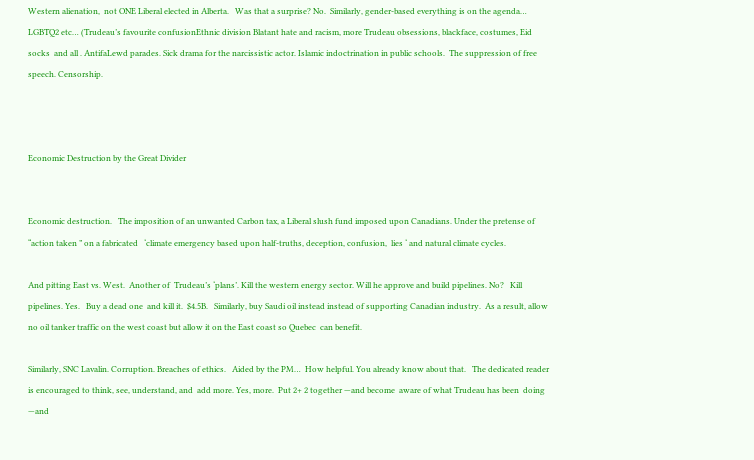Western alienation,  not ONE Liberal elected in Alberta.   Was that a surprise? No.  Similarly, gender-based everything is on the agenda…  LGBTQ2 etc… (Trudeau’s favourite confusionEthnic division Blatant hate and racism, more Trudeau obsessions, blackface, costumes, Eid socks  and all . AntifaLewd parades. Sick drama for the narcissistic actor. Islamic indoctrination in public schools.  The suppression of free speech. Censorship.



Economic Destruction by the Great Divider


Economic destruction.   The imposition of an unwanted Carbon tax, a Liberal slush fund imposed upon Canadians. Under the pretense of “action taken ” on a fabricated   ‘climate emergency based upon half-truths, deception, confusion,  lies ‘ and natural climate cycles.

And pitting East vs. West.  Another of  Trudeau’s ‘plans’. Kill the western energy sector. Will he approve and build pipelines. No?   Kill pipelines. Yes.   Buy a dead one  and kill it.  $4.5B.   Similarly, buy Saudi oil instead instead of supporting Canadian industry.  As a result, allow no oil tanker traffic on the west coast but allow it on the East coast so Quebec  can benefit.

Similarly, SNC Lavalin. Corruption. Breaches of ethics.   Aided by the PM…  How helpful. You already know about that.   The dedicated reader is encouraged to think, see, understand, and  add more. Yes, more.  Put 2+ 2 together —and become  aware of what Trudeau has been  doing —and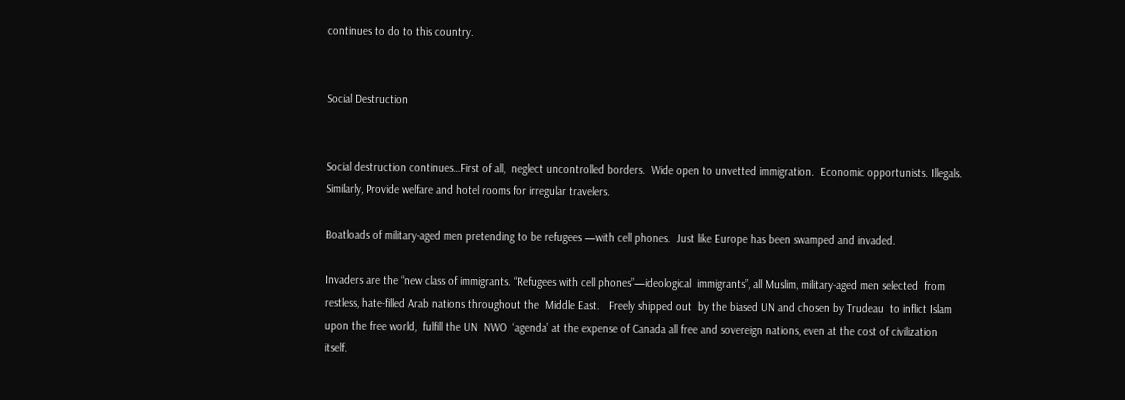continues to do to this country.


Social Destruction


Social destruction continues…First of all,  neglect uncontrolled borders.  Wide open to unvetted immigration.  Economic opportunists. Illegals.  Similarly, Provide welfare and hotel rooms for irregular travelers.

Boatloads of military-aged men pretending to be refugees —with cell phones.  Just like Europe has been swamped and invaded.

Invaders are the “new class of immigrants. “Refugees with cell phones”—ideological  immigrants”, all Muslim, military-aged men selected  from restless, hate-filled Arab nations throughout the  Middle East.   Freely shipped out  by the biased UN and chosen by Trudeau  to inflict Islam upon the free world,  fulfill the UN  NWO  ‘agenda’ at the expense of Canada all free and sovereign nations, even at the cost of civilization itself.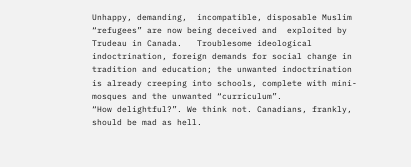Unhappy, demanding,  incompatible, disposable Muslim “refugees” are now being deceived and  exploited by Trudeau in Canada.   Troublesome ideological indoctrination, foreign demands for social change in tradition and education; the unwanted indoctrination is already creeping into schools, complete with mini-mosques and the unwanted “curriculum”.
“How delightful?”. We think not. Canadians, frankly, should be mad as hell.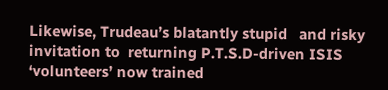Likewise, Trudeau’s blatantly stupid   and risky invitation to  returning P.T.S.D-driven ISIS ‘volunteers’ now trained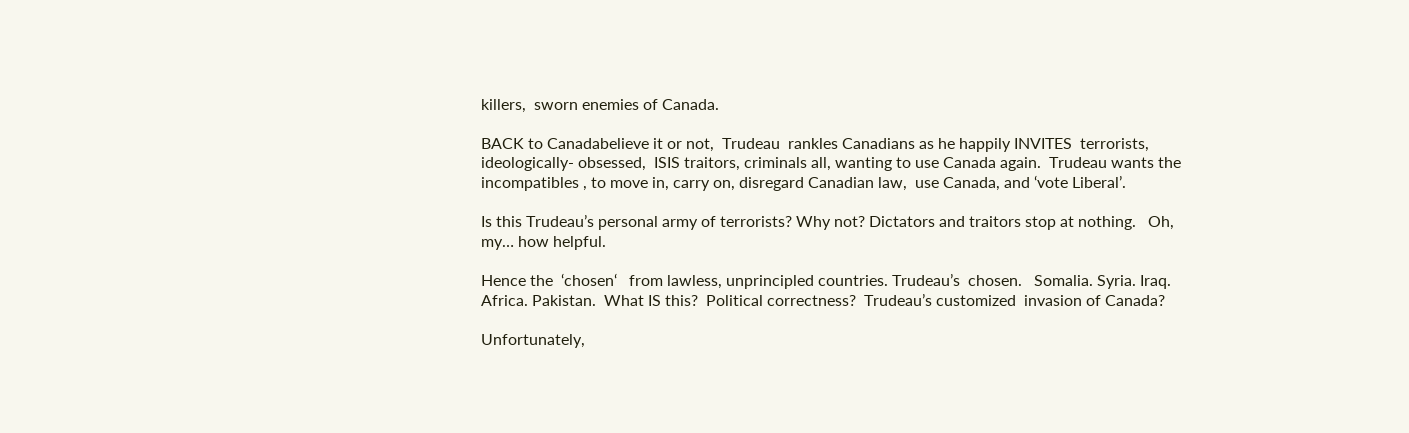killers,  sworn enemies of Canada.

BACK to Canadabelieve it or not,  Trudeau  rankles Canadians as he happily INVITES  terrorists, ideologically- obsessed,  ISIS traitors, criminals all, wanting to use Canada again.  Trudeau wants the incompatibles , to move in, carry on, disregard Canadian law,  use Canada, and ‘vote Liberal’.

Is this Trudeau’s personal army of terrorists? Why not? Dictators and traitors stop at nothing.   Oh, my… how helpful.

Hence the  ‘chosen‘   from lawless, unprincipled countries. Trudeau’s  chosen.   Somalia. Syria. Iraq. Africa. Pakistan.  What IS this?  Political correctness?  Trudeau’s customized  invasion of Canada?

Unfortunately,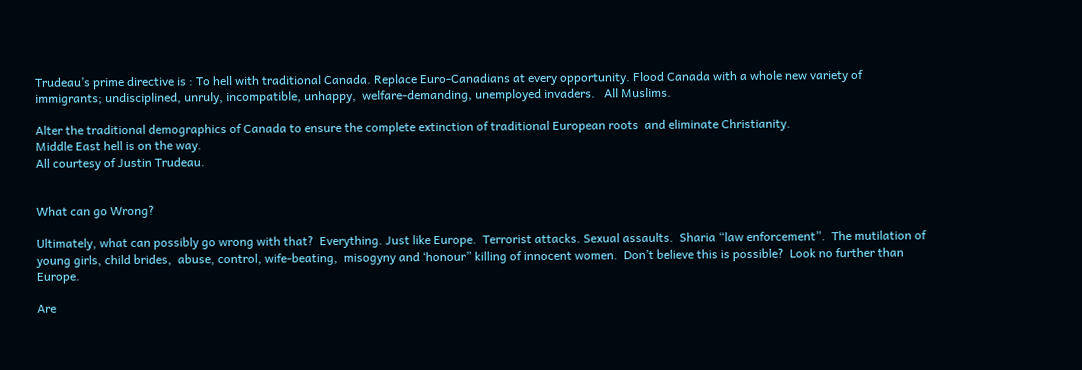Trudeau’s prime directive is : To hell with traditional Canada. Replace Euro-Canadians at every opportunity. Flood Canada with a whole new variety of immigrants; undisciplined, unruly, incompatible, unhappy,  welfare-demanding, unemployed invaders.   All Muslims.

Alter the traditional demographics of Canada to ensure the complete extinction of traditional European roots  and eliminate Christianity.
Middle East hell is on the way.
All courtesy of Justin Trudeau.


What can go Wrong?

Ultimately, what can possibly go wrong with that?  Everything. Just like Europe.  Terrorist attacks. Sexual assaults.  Sharia “law enforcement”.  The mutilation of young girls, child brides,  abuse, control, wife-beating,  misogyny and ‘honour” killing of innocent women.  Don’t believe this is possible?  Look no further than Europe.

Are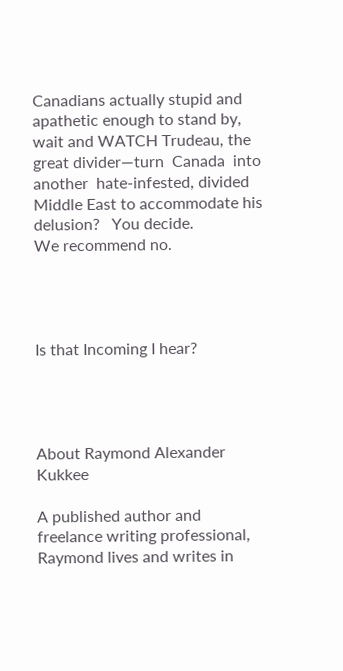Canadians actually stupid and apathetic enough to stand by, wait and WATCH Trudeau, the great divider—turn  Canada  into another  hate-infested, divided Middle East to accommodate his delusion?   You decide.
We recommend no.




Is that Incoming I hear?




About Raymond Alexander Kukkee

A published author and freelance writing professional, Raymond lives and writes in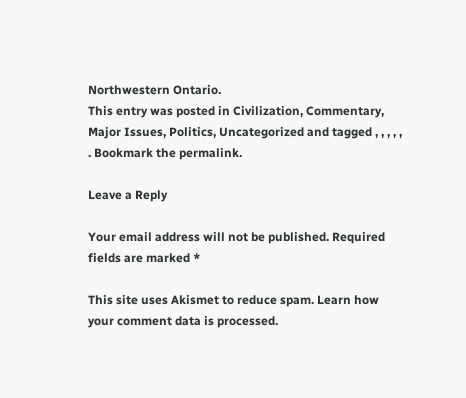Northwestern Ontario.
This entry was posted in Civilization, Commentary, Major Issues, Politics, Uncategorized and tagged , , , , , . Bookmark the permalink.

Leave a Reply

Your email address will not be published. Required fields are marked *

This site uses Akismet to reduce spam. Learn how your comment data is processed.